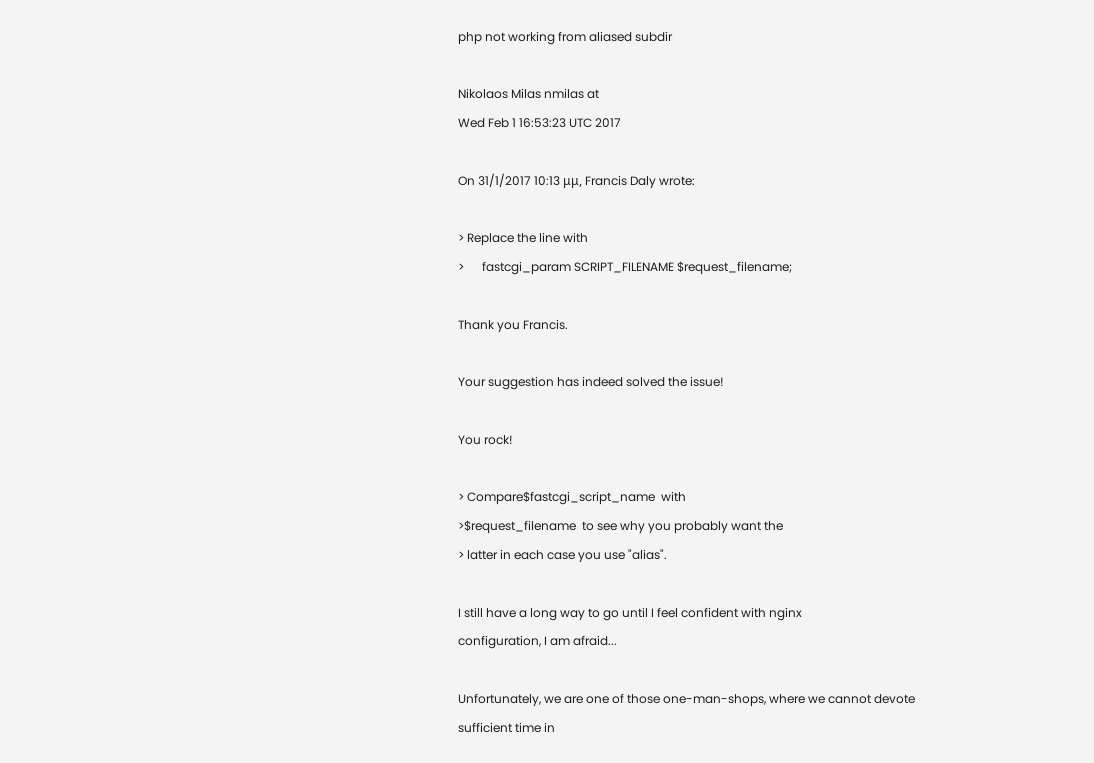php not working from aliased subdir

Nikolaos Milas nmilas at
Wed Feb 1 16:53:23 UTC 2017

On 31/1/2017 10:13 μμ, Francis Daly wrote:

> Replace the line with
>      fastcgi_param SCRIPT_FILENAME $request_filename;

Thank you Francis.

Your suggestion has indeed solved the issue!

You rock!

> Compare$fastcgi_script_name  with
>$request_filename  to see why you probably want the
> latter in each case you use "alias".

I still have a long way to go until I feel confident with nginx
configuration, I am afraid...

Unfortunately, we are one of those one-man-shops, where we cannot devote
sufficient time in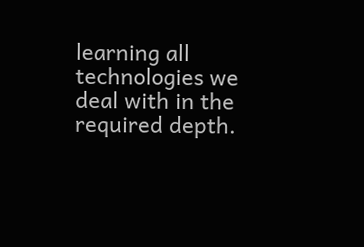learning all technologies we deal with in the
required depth.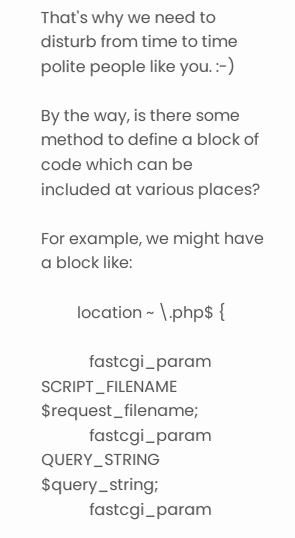That's why we need to disturb from time to time polite people like you. :-)

By the way, is there some method to define a block of code which can be
included at various places?

For example, we might have a block like:

         location ~ \.php$ {

            fastcgi_param SCRIPT_FILENAME $request_filename;
            fastcgi_param QUERY_STRING    $query_string;
            fastcgi_param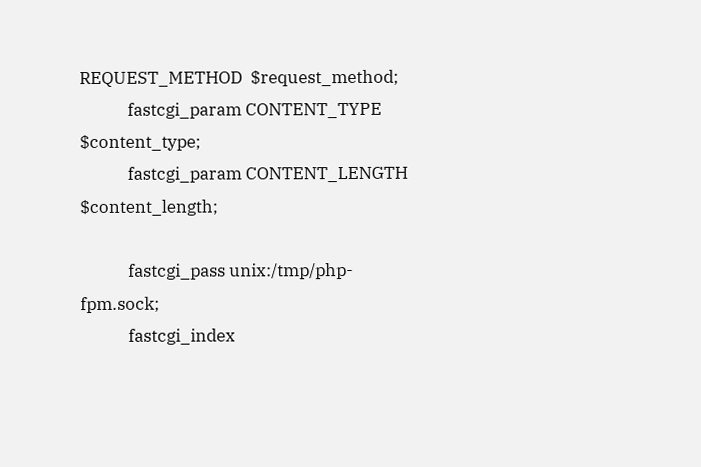REQUEST_METHOD  $request_method;
            fastcgi_param CONTENT_TYPE    $content_type;
            fastcgi_param CONTENT_LENGTH  $content_length;

            fastcgi_pass unix:/tmp/php-fpm.sock;
            fastcgi_index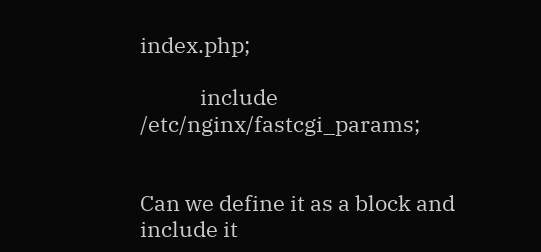index.php;

            include /etc/nginx/fastcgi_params;


Can we define it as a block and include it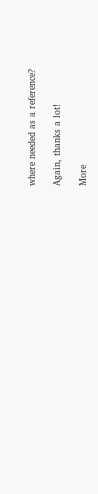where needed as a reference?

Again, thanks a lot!

More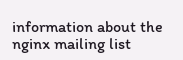information about the nginx mailing list